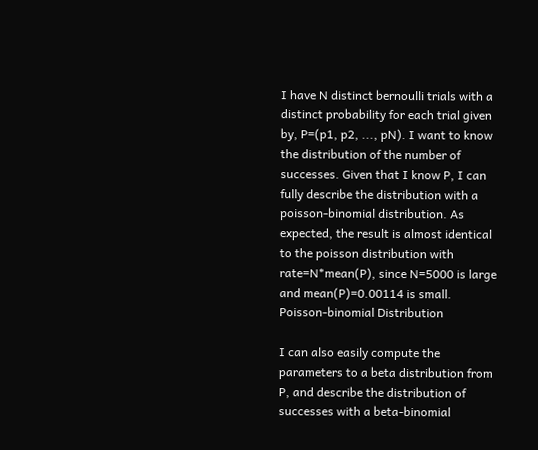I have N distinct bernoulli trials with a distinct probability for each trial given by, P=(p1, p2, ..., pN). I want to know the distribution of the number of successes. Given that I know P, I can fully describe the distribution with a poisson-binomial distribution. As expected, the result is almost identical to the poisson distribution with rate=N*mean(P), since N=5000 is large and mean(P)=0.00114 is small. Poisson-binomial Distribution

I can also easily compute the parameters to a beta distribution from P, and describe the distribution of successes with a beta-binomial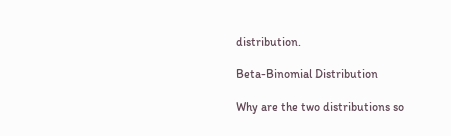distribution.

Beta-Binomial Distribution

Why are the two distributions so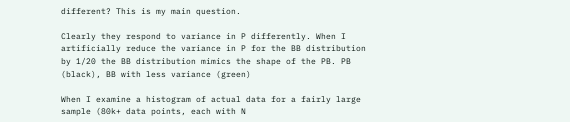different? This is my main question.

Clearly they respond to variance in P differently. When I artificially reduce the variance in P for the BB distribution by 1/20 the BB distribution mimics the shape of the PB. PB (black), BB with less variance (green)

When I examine a histogram of actual data for a fairly large sample (80k+ data points, each with N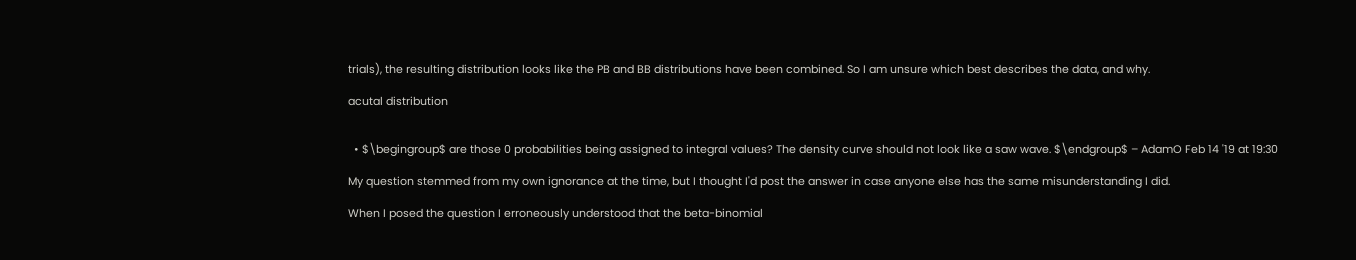trials), the resulting distribution looks like the PB and BB distributions have been combined. So I am unsure which best describes the data, and why.

acutal distribution


  • $\begingroup$ are those 0 probabilities being assigned to integral values? The density curve should not look like a saw wave. $\endgroup$ – AdamO Feb 14 '19 at 19:30

My question stemmed from my own ignorance at the time, but I thought I'd post the answer in case anyone else has the same misunderstanding I did.

When I posed the question I erroneously understood that the beta-binomial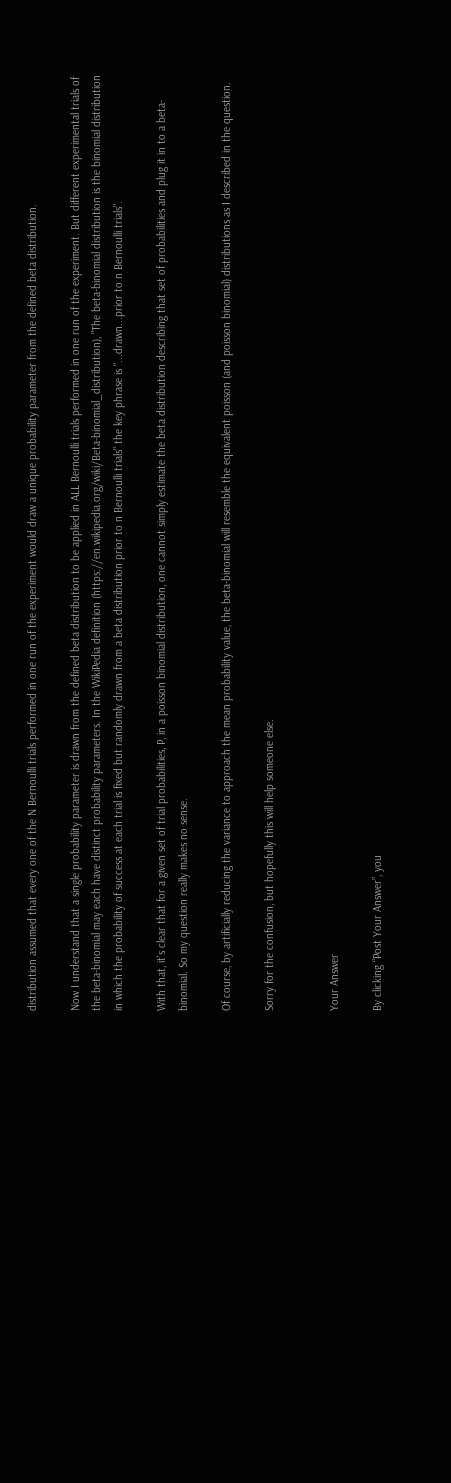distribution assumed that every one of the N Bernoulli trials performed in one run of the experiment would draw a unique probability parameter from the defined beta distribution.

Now I understand that a single probability parameter is drawn from the defined beta distribution to be applied in ALL Bernoulli trials performed in one run of the experiment. But different experimental trials of the beta-binomial may each have distinct probability parameters. In the WikiPedia definition (https://en.wikipedia.org/wiki/Beta-binomial_distribution), "The beta-binomial distribution is the binomial distribution in which the probability of success at each trial is fixed but randomly drawn from a beta distribution prior to n Bernoulli trials" the key phrase is "...drawn...prior to n Bernoulli trials".

With that, it's clear that for a given set of trial probabilities, P, in a poisson binomial distribution, one cannot simply estimate the beta distribution describing that set of probabilities and plug it in to a beta-binomial. So my question really makes no sense.

Of course, by artificially reducing the variance to approach the mean probability value, the beta-binomial will resemble the equivalent poisson (and poisson binomial) distributions as I described in the question.

Sorry for the confusion, but hopefully this will help someone else.


Your Answer

By clicking “Post Your Answer”, you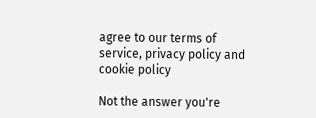agree to our terms of service, privacy policy and cookie policy

Not the answer you're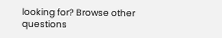looking for? Browse other questions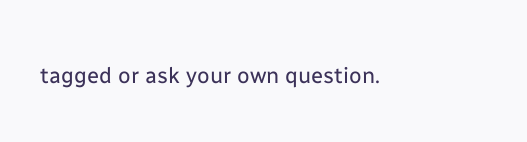tagged or ask your own question.